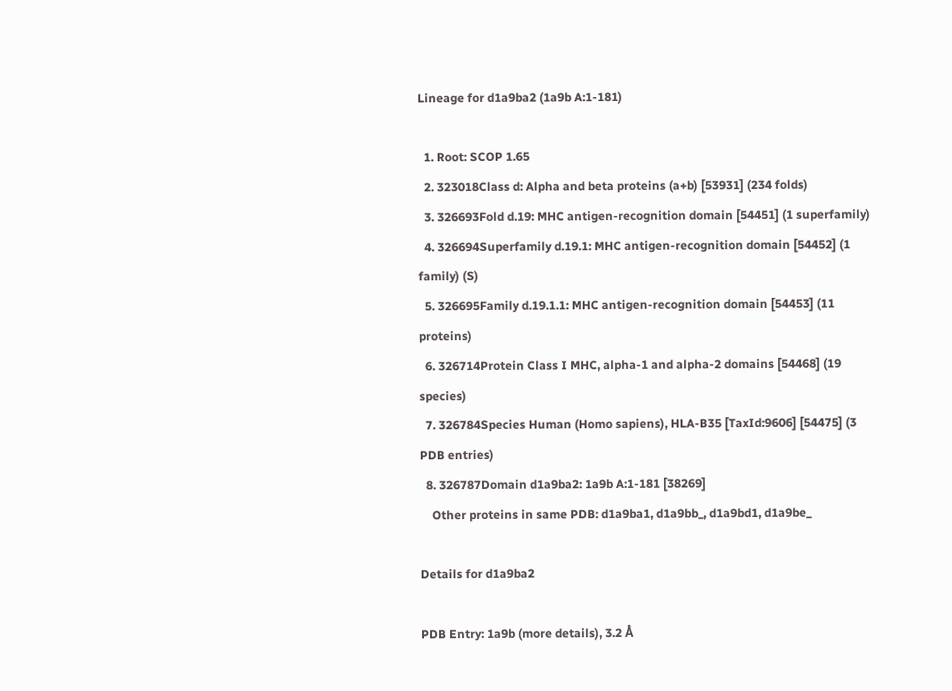Lineage for d1a9ba2 (1a9b A:1-181)

  1. Root: SCOP 1.65
  2. 323018Class d: Alpha and beta proteins (a+b) [53931] (234 folds)
  3. 326693Fold d.19: MHC antigen-recognition domain [54451] (1 superfamily)
  4. 326694Superfamily d.19.1: MHC antigen-recognition domain [54452] (1 family) (S)
  5. 326695Family d.19.1.1: MHC antigen-recognition domain [54453] (11 proteins)
  6. 326714Protein Class I MHC, alpha-1 and alpha-2 domains [54468] (19 species)
  7. 326784Species Human (Homo sapiens), HLA-B35 [TaxId:9606] [54475] (3 PDB entries)
  8. 326787Domain d1a9ba2: 1a9b A:1-181 [38269]
    Other proteins in same PDB: d1a9ba1, d1a9bb_, d1a9bd1, d1a9be_

Details for d1a9ba2

PDB Entry: 1a9b (more details), 3.2 Å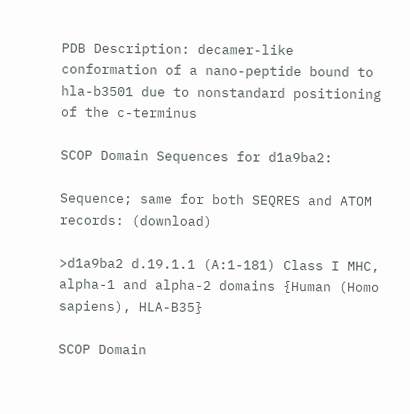PDB Description: decamer-like conformation of a nano-peptide bound to hla-b3501 due to nonstandard positioning of the c-terminus

SCOP Domain Sequences for d1a9ba2:

Sequence; same for both SEQRES and ATOM records: (download)

>d1a9ba2 d.19.1.1 (A:1-181) Class I MHC, alpha-1 and alpha-2 domains {Human (Homo sapiens), HLA-B35}

SCOP Domain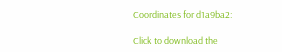Coordinates for d1a9ba2:

Click to download the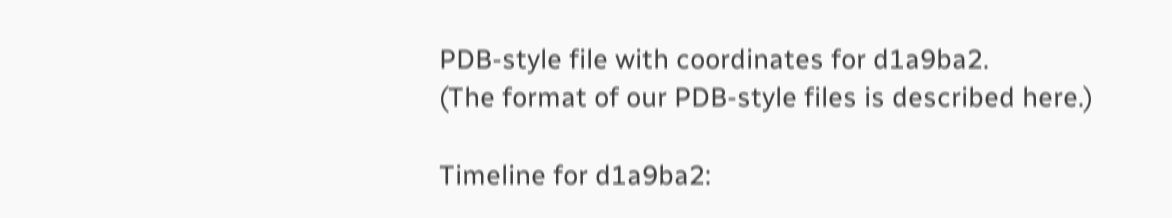PDB-style file with coordinates for d1a9ba2.
(The format of our PDB-style files is described here.)

Timeline for d1a9ba2: